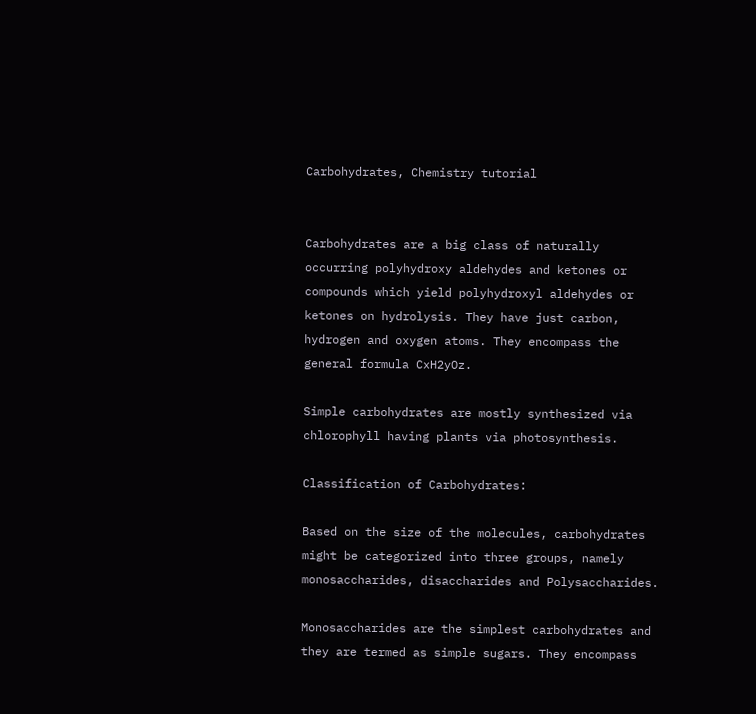Carbohydrates, Chemistry tutorial


Carbohydrates are a big class of naturally occurring polyhydroxy aldehydes and ketones or compounds which yield polyhydroxyl aldehydes or ketones on hydrolysis. They have just carbon, hydrogen and oxygen atoms. They encompass the general formula CxH2yOz.

Simple carbohydrates are mostly synthesized via chlorophyll having plants via photosynthesis.

Classification of Carbohydrates:

Based on the size of the molecules, carbohydrates might be categorized into three groups, namely monosaccharides, disaccharides and Polysaccharides.

Monosaccharides are the simplest carbohydrates and they are termed as simple sugars. They encompass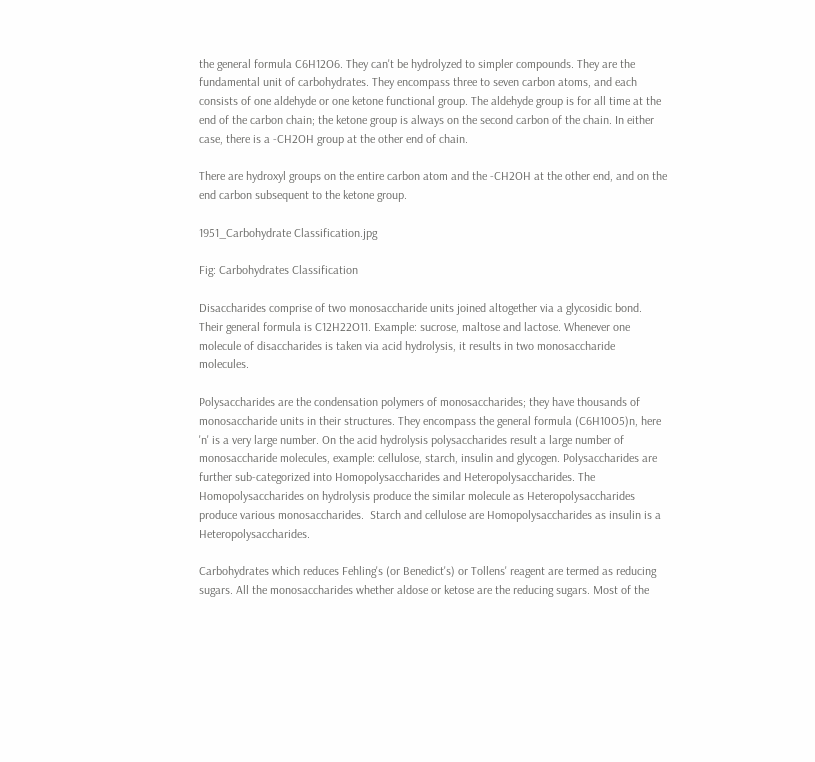the general formula C6H12O6. They can't be hydrolyzed to simpler compounds. They are the fundamental unit of carbohydrates. They encompass three to seven carbon atoms, and each consists of one aldehyde or one ketone functional group. The aldehyde group is for all time at the end of the carbon chain; the ketone group is always on the second carbon of the chain. In either case, there is a -CH2OH group at the other end of chain.

There are hydroxyl groups on the entire carbon atom and the -CH2OH at the other end, and on the end carbon subsequent to the ketone group.

1951_Carbohydrate Classification.jpg

Fig: Carbohydrates Classification

Disaccharides comprise of two monosaccharide units joined altogether via a glycosidic bond. Their general formula is C12H22O11. Example: sucrose, maltose and lactose. Whenever one molecule of disaccharides is taken via acid hydrolysis, it results in two monosaccharide molecules.

Polysaccharides are the condensation polymers of monosaccharides; they have thousands of monosaccharide units in their structures. They encompass the general formula (C6H10O5)n, here 'n' is a very large number. On the acid hydrolysis polysaccharides result a large number of monosaccharide molecules, example: cellulose, starch, insulin and glycogen. Polysaccharides are further sub-categorized into Homopolysaccharides and Heteropolysaccharides. The Homopolysaccharides on hydrolysis produce the similar molecule as Heteropolysaccharides produce various monosaccharides.  Starch and cellulose are Homopolysaccharides as insulin is a Heteropolysaccharides.

Carbohydrates which reduces Fehling's (or Benedict's) or Tollens' reagent are termed as reducing sugars. All the monosaccharides whether aldose or ketose are the reducing sugars. Most of the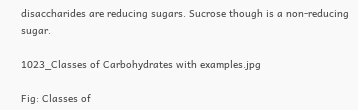disaccharides are reducing sugars. Sucrose though is a non-reducing sugar.

1023_Classes of Carbohydrates with examples.jpg

Fig: Classes of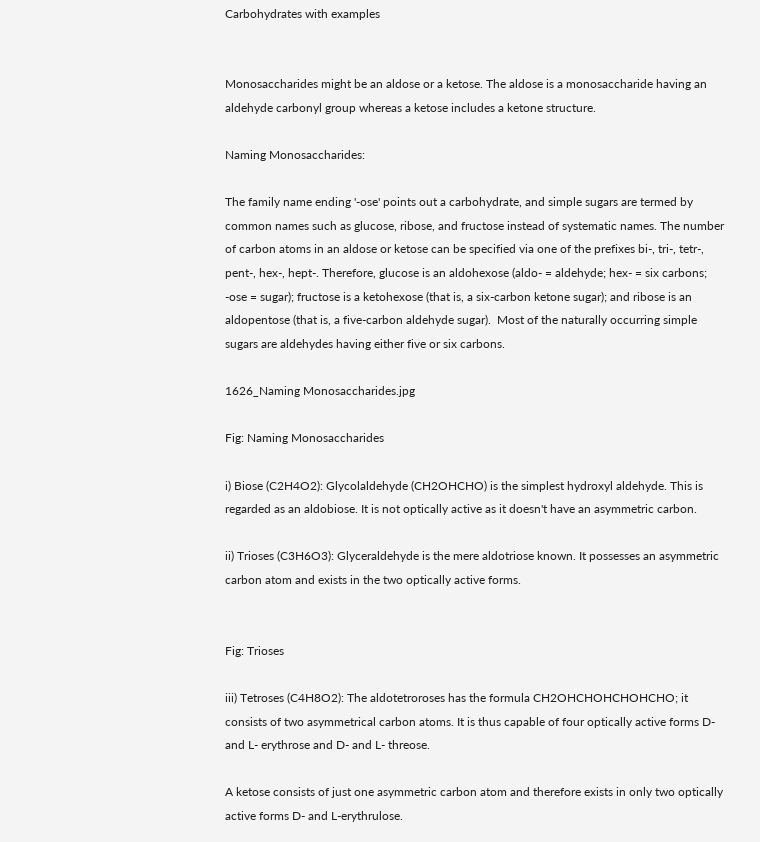Carbohydrates with examples


Monosaccharides might be an aldose or a ketose. The aldose is a monosaccharide having an aldehyde carbonyl group whereas a ketose includes a ketone structure.

Naming Monosaccharides:

The family name ending '-ose' points out a carbohydrate, and simple sugars are termed by common names such as glucose, ribose, and fructose instead of systematic names. The number of carbon atoms in an aldose or ketose can be specified via one of the prefixes bi-, tri-, tetr-, pent-, hex-, hept-. Therefore, glucose is an aldohexose (aldo- = aldehyde; hex- = six carbons; -ose = sugar); fructose is a ketohexose (that is, a six-carbon ketone sugar); and ribose is an aldopentose (that is, a five-carbon aldehyde sugar).  Most of the naturally occurring simple sugars are aldehydes having either five or six carbons.

1626_Naming Monosaccharides.jpg

Fig: Naming Monosaccharides

i) Biose (C2H4O2): Glycolaldehyde (CH2OHCHO) is the simplest hydroxyl aldehyde. This is regarded as an aldobiose. It is not optically active as it doesn't have an asymmetric carbon.

ii) Trioses (C3H6O3): Glyceraldehyde is the mere aldotriose known. It possesses an asymmetric carbon atom and exists in the two optically active forms.


Fig: Trioses

iii) Tetroses (C4H8O2): The aldotetroroses has the formula CH2OHCHOHCHOHCHO; it consists of two asymmetrical carbon atoms. It is thus capable of four optically active forms D- and L- erythrose and D- and L- threose.

A ketose consists of just one asymmetric carbon atom and therefore exists in only two optically active forms D- and L-erythrulose.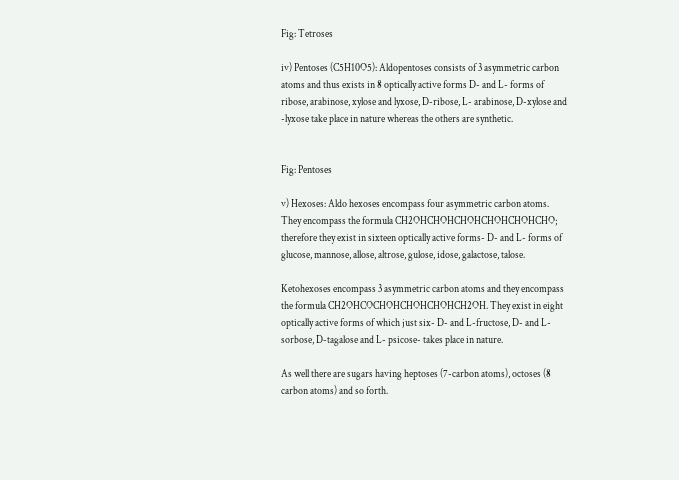Fig: Tetroses

iv) Pentoses (C5H10O5): Aldopentoses consists of 3 asymmetric carbon atoms and thus exists in 8 optically active forms D- and L- forms of ribose, arabinose, xylose and lyxose, D-ribose, L- arabinose, D-xylose and -lyxose take place in nature whereas the others are synthetic.


Fig: Pentoses

v) Hexoses: Aldo hexoses encompass four asymmetric carbon atoms. They encompass the formula CH2OHCHOHCHOHCHOHCHOHCHO; therefore they exist in sixteen optically active forms- D- and L- forms of glucose, mannose, allose, altrose, gulose, idose, galactose, talose.

Ketohexoses encompass 3 asymmetric carbon atoms and they encompass the formula CH2OHCOCHOHCHOHCHOHCH2OH. They exist in eight optically active forms of which just six- D- and L-fructose, D- and L-sorbose, D-tagalose and L- psicose- takes place in nature.

As well there are sugars having heptoses (7-carbon atoms), octoses (8 carbon atoms) and so forth.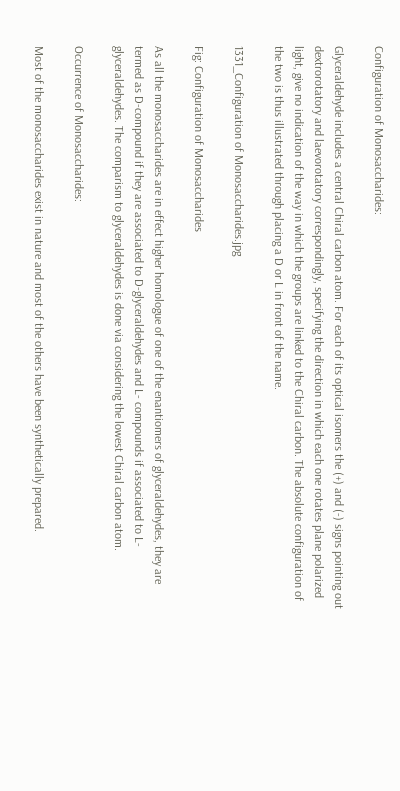Configuration of Monosaccharides:

Glyceraldehyde includes a central Chiral carbon atom. For each of its optical isomers the (+) and (-) signs pointing out dextrorotatory and laevorotatory correspondingly, specifying the direction in which each one rotates plane polarized light, give no indication of the way in which the groups are linked to the Chiral carbon. The absolute configuration of the two is thus illustrated through placing a D or L in front of the name.

1331_Configuration of Monosaccharides.jpg

Fig: Configuration of Monosaccharides

As all the monosaccharides are in effect higher homologue of one of the enantiomers of glyceraldehydes, they are termed as D-compound if they are associated to D-glyceraldehydes and L- compounds if associated to L-glyceraldehydes. The comparism to glyceraldehydes is done via considering the lowest Chiral carbon atom.

Occurrence of Monosaccharides:

Most of the monosaccharides exist in nature and most of the others have been synthetically prepared.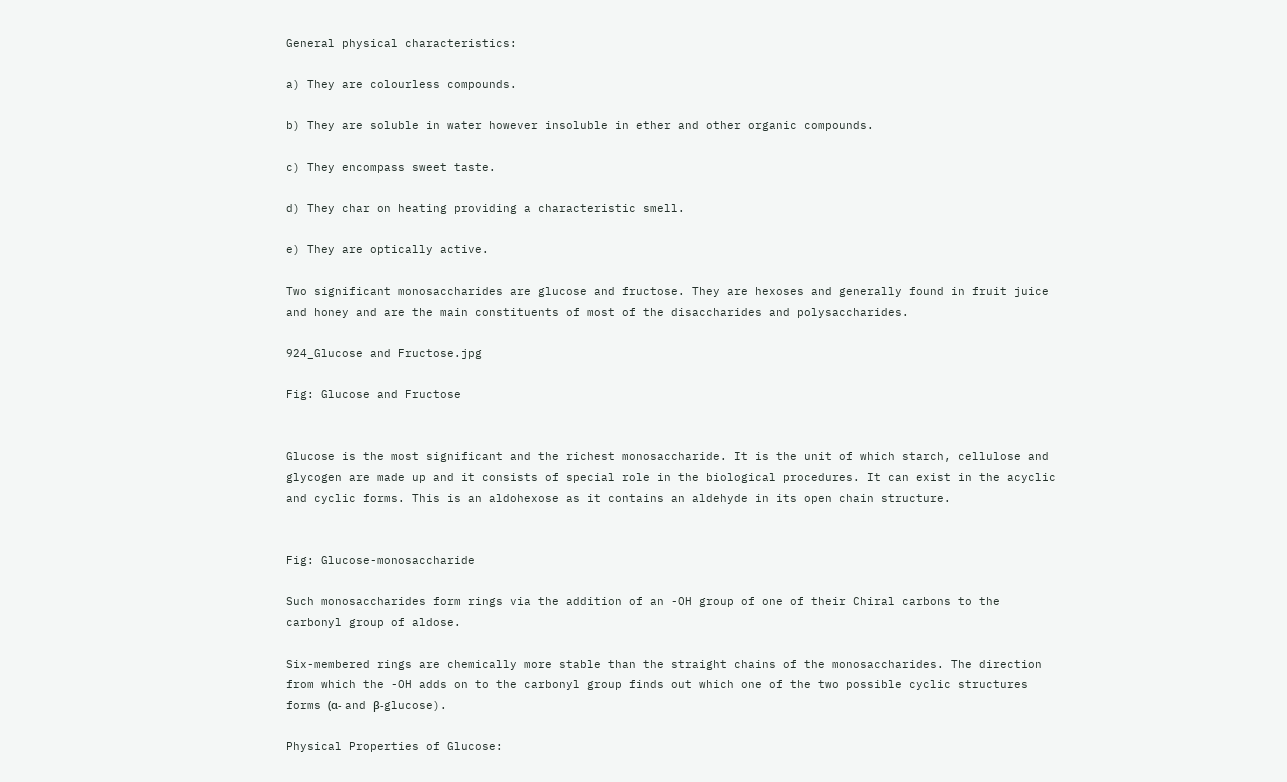General physical characteristics:

a) They are colourless compounds.

b) They are soluble in water however insoluble in ether and other organic compounds.

c) They encompass sweet taste.

d) They char on heating providing a characteristic smell.

e) They are optically active.

Two significant monosaccharides are glucose and fructose. They are hexoses and generally found in fruit juice and honey and are the main constituents of most of the disaccharides and polysaccharides.

924_Glucose and Fructose.jpg

Fig: Glucose and Fructose


Glucose is the most significant and the richest monosaccharide. It is the unit of which starch, cellulose and glycogen are made up and it consists of special role in the biological procedures. It can exist in the acyclic and cyclic forms. This is an aldohexose as it contains an aldehyde in its open chain structure.


Fig: Glucose-monosaccharide

Such monosaccharides form rings via the addition of an -OH group of one of their Chiral carbons to the carbonyl group of aldose.

Six-membered rings are chemically more stable than the straight chains of the monosaccharides. The direction from which the -OH adds on to the carbonyl group finds out which one of the two possible cyclic structures forms (α- and β-glucose).

Physical Properties of Glucose: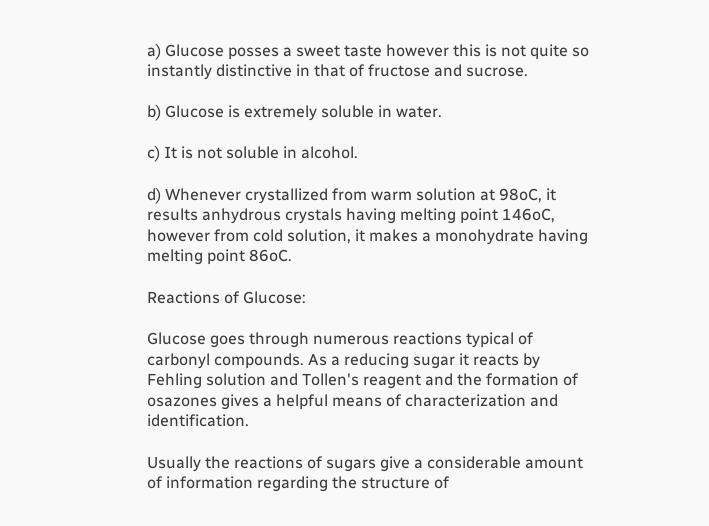a) Glucose posses a sweet taste however this is not quite so instantly distinctive in that of fructose and sucrose.

b) Glucose is extremely soluble in water.

c) It is not soluble in alcohol.

d) Whenever crystallized from warm solution at 98oC, it results anhydrous crystals having melting point 146oC, however from cold solution, it makes a monohydrate having melting point 86oC.

Reactions of Glucose:

Glucose goes through numerous reactions typical of carbonyl compounds. As a reducing sugar it reacts by Fehling solution and Tollen's reagent and the formation of osazones gives a helpful means of characterization and identification.

Usually the reactions of sugars give a considerable amount of information regarding the structure of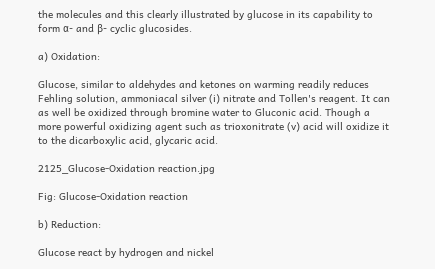the molecules and this clearly illustrated by glucose in its capability to form α- and β- cyclic glucosides.

a) Oxidation:

Glucose, similar to aldehydes and ketones on warming readily reduces Fehling solution, ammoniacal silver (i) nitrate and Tollen's reagent. It can as well be oxidized through bromine water to Gluconic acid. Though a more powerful oxidizing agent such as trioxonitrate (v) acid will oxidize it to the dicarboxylic acid, glycaric acid.

2125_Glucose-Oxidation reaction.jpg

Fig: Glucose-Oxidation reaction

b) Reduction:

Glucose react by hydrogen and nickel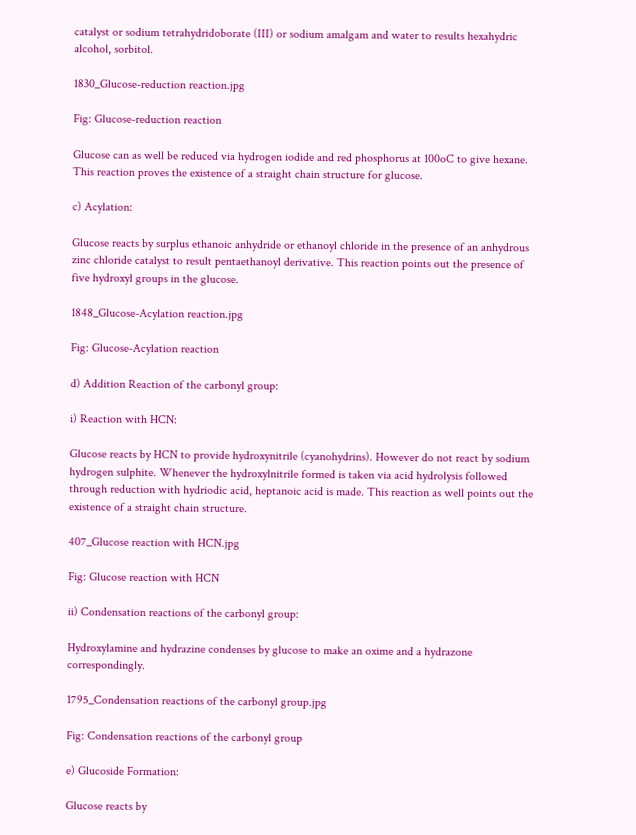catalyst or sodium tetrahydridoborate (III) or sodium amalgam and water to results hexahydric alcohol, sorbitol.

1830_Glucose-reduction reaction.jpg

Fig: Glucose-reduction reaction

Glucose can as well be reduced via hydrogen iodide and red phosphorus at 100oC to give hexane. This reaction proves the existence of a straight chain structure for glucose.

c) Acylation:

Glucose reacts by surplus ethanoic anhydride or ethanoyl chloride in the presence of an anhydrous zinc chloride catalyst to result pentaethanoyl derivative. This reaction points out the presence of five hydroxyl groups in the glucose.

1848_Glucose-Acylation reaction.jpg

Fig: Glucose-Acylation reaction

d) Addition Reaction of the carbonyl group:

i) Reaction with HCN:

Glucose reacts by HCN to provide hydroxynitrile (cyanohydrins). However do not react by sodium hydrogen sulphite. Whenever the hydroxylnitrile formed is taken via acid hydrolysis followed through reduction with hydriodic acid, heptanoic acid is made. This reaction as well points out the existence of a straight chain structure.

407_Glucose reaction with HCN.jpg

Fig: Glucose reaction with HCN

ii) Condensation reactions of the carbonyl group:

Hydroxylamine and hydrazine condenses by glucose to make an oxime and a hydrazone correspondingly.

1795_Condensation reactions of the carbonyl group.jpg

Fig: Condensation reactions of the carbonyl group

e) Glucoside Formation:

Glucose reacts by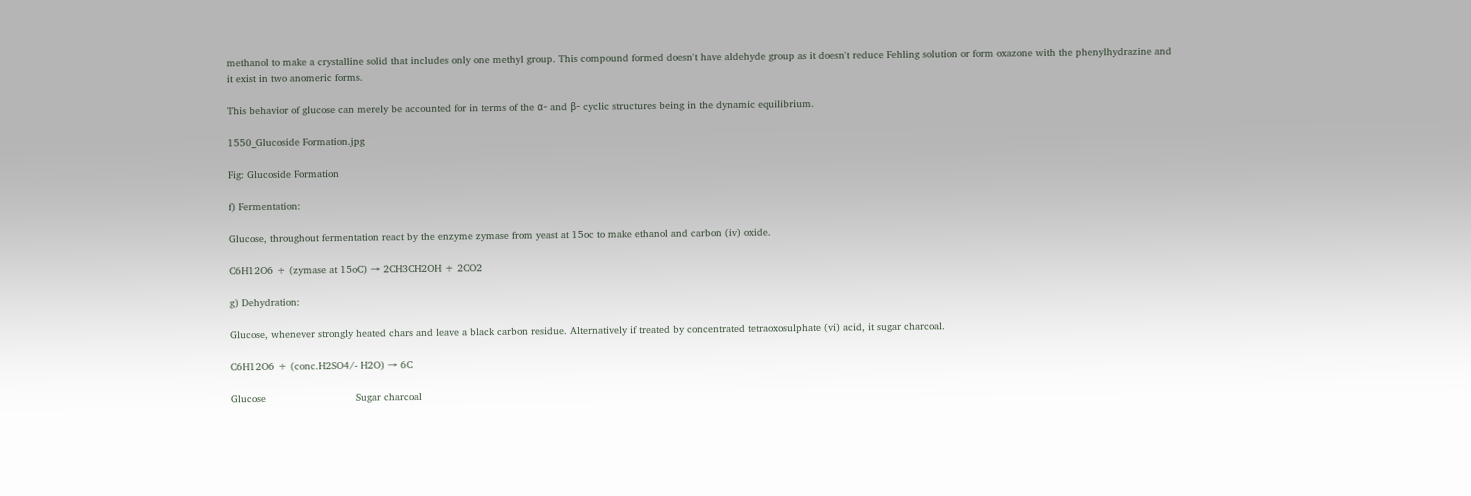methanol to make a crystalline solid that includes only one methyl group. This compound formed doesn't have aldehyde group as it doesn't reduce Fehling solution or form oxazone with the phenylhydrazine and it exist in two anomeric forms.

This behavior of glucose can merely be accounted for in terms of the α- and β- cyclic structures being in the dynamic equilibrium.

1550_Glucoside Formation.jpg

Fig: Glucoside Formation

f) Fermentation:

Glucose, throughout fermentation react by the enzyme zymase from yeast at 15oc to make ethanol and carbon (iv) oxide.

C6H12O6 + (zymase at 15oC) → 2CH3CH2OH + 2CO2

g) Dehydration:

Glucose, whenever strongly heated chars and leave a black carbon residue. Alternatively if treated by concentrated tetraoxosulphate (vi) acid, it sugar charcoal.

C6H12O6 + (conc.H2SO4/- H2O) → 6C

Glucose                              Sugar charcoal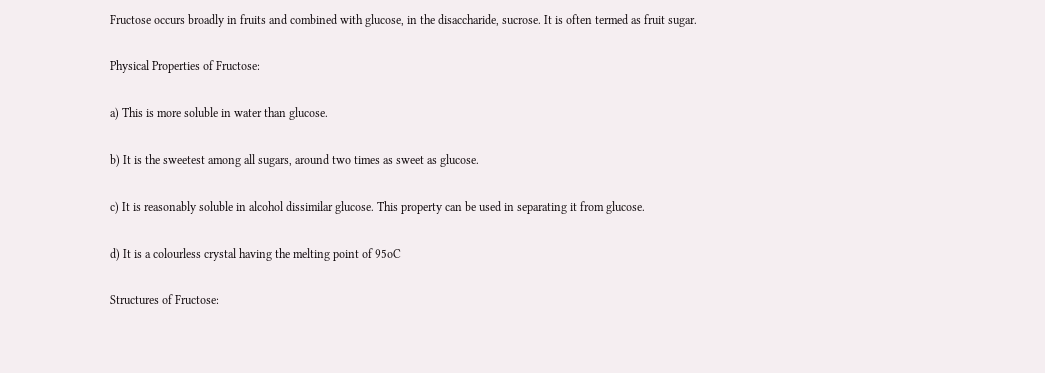Fructose occurs broadly in fruits and combined with glucose, in the disaccharide, sucrose. It is often termed as fruit sugar.

Physical Properties of Fructose:

a) This is more soluble in water than glucose.

b) It is the sweetest among all sugars, around two times as sweet as glucose.

c) It is reasonably soluble in alcohol dissimilar glucose. This property can be used in separating it from glucose.

d) It is a colourless crystal having the melting point of 95oC

Structures of Fructose: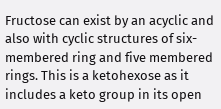Fructose can exist by an acyclic and also with cyclic structures of six-membered ring and five membered rings. This is a ketohexose as it includes a keto group in its open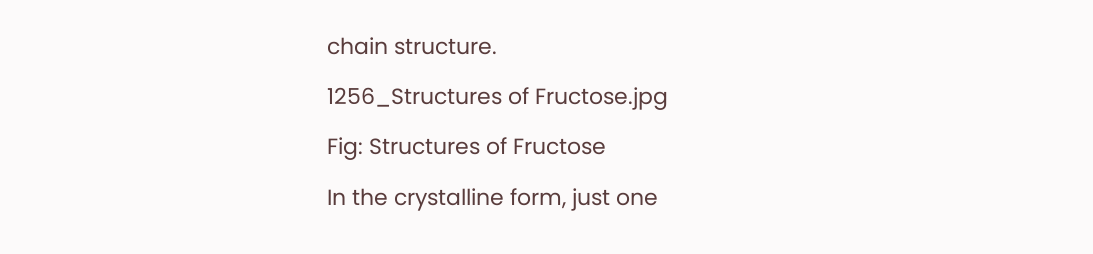chain structure.

1256_Structures of Fructose.jpg

Fig: Structures of Fructose

In the crystalline form, just one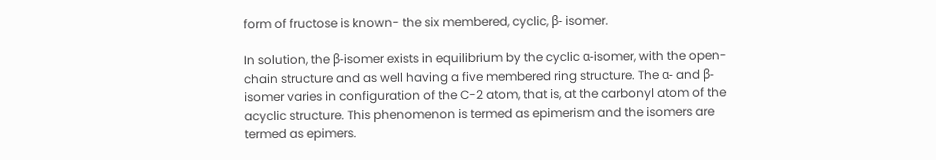form of fructose is known- the six membered, cyclic, β- isomer.

In solution, the β-isomer exists in equilibrium by the cyclic α-isomer, with the open-chain structure and as well having a five membered ring structure. The α- and β- isomer varies in configuration of the C-2 atom, that is, at the carbonyl atom of the acyclic structure. This phenomenon is termed as epimerism and the isomers are termed as epimers.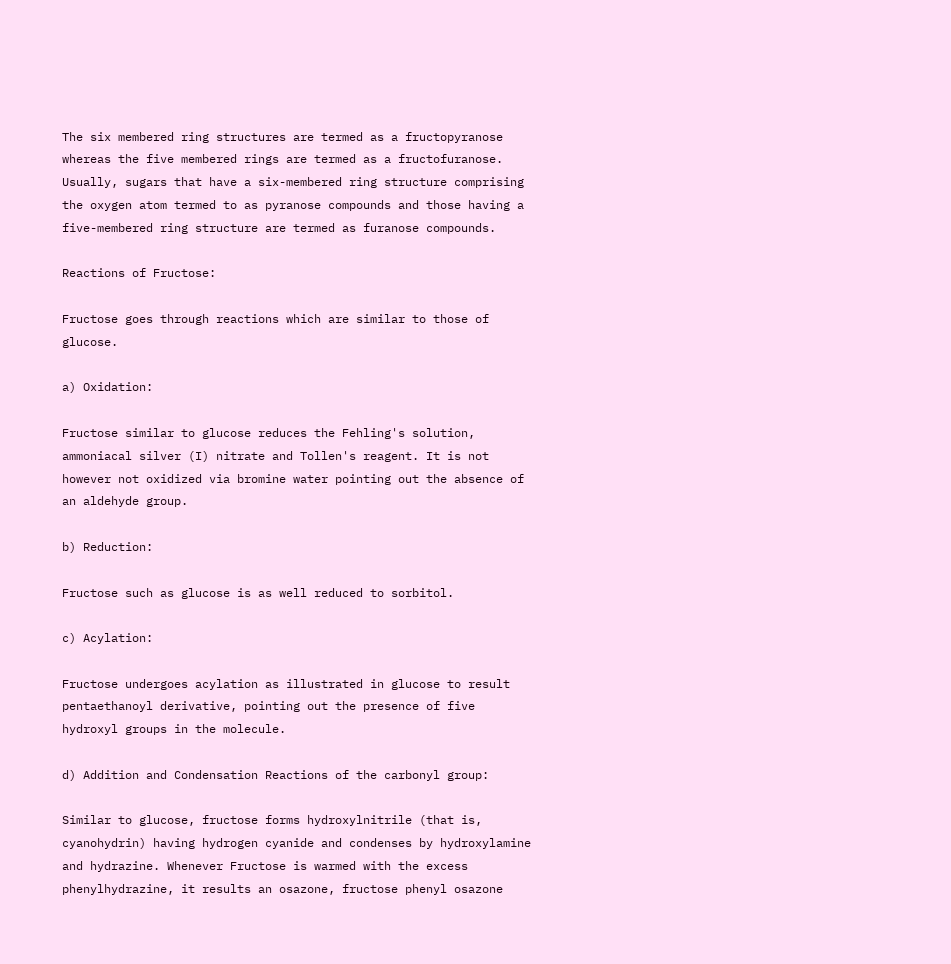The six membered ring structures are termed as a fructopyranose whereas the five membered rings are termed as a fructofuranose. Usually, sugars that have a six-membered ring structure comprising the oxygen atom termed to as pyranose compounds and those having a five-membered ring structure are termed as furanose compounds.

Reactions of Fructose:

Fructose goes through reactions which are similar to those of glucose.

a) Oxidation:

Fructose similar to glucose reduces the Fehling's solution, ammoniacal silver (I) nitrate and Tollen's reagent. It is not however not oxidized via bromine water pointing out the absence of an aldehyde group.

b) Reduction:

Fructose such as glucose is as well reduced to sorbitol.

c) Acylation:

Fructose undergoes acylation as illustrated in glucose to result pentaethanoyl derivative, pointing out the presence of five hydroxyl groups in the molecule.

d) Addition and Condensation Reactions of the carbonyl group:

Similar to glucose, fructose forms hydroxylnitrile (that is, cyanohydrin) having hydrogen cyanide and condenses by hydroxylamine and hydrazine. Whenever Fructose is warmed with the excess phenylhydrazine, it results an osazone, fructose phenyl osazone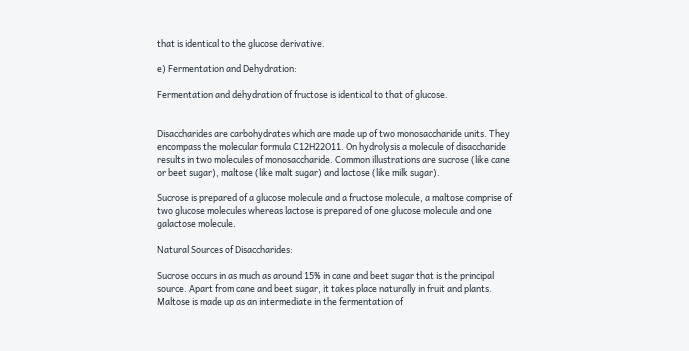that is identical to the glucose derivative.

e) Fermentation and Dehydration:

Fermentation and dehydration of fructose is identical to that of glucose.


Disaccharides are carbohydrates which are made up of two monosaccharide units. They encompass the molecular formula C12H22O11. On hydrolysis a molecule of disaccharide results in two molecules of monosaccharide. Common illustrations are sucrose (like cane or beet sugar), maltose (like malt sugar) and lactose (like milk sugar).

Sucrose is prepared of a glucose molecule and a fructose molecule, a maltose comprise of two glucose molecules whereas lactose is prepared of one glucose molecule and one galactose molecule.

Natural Sources of Disaccharides:

Sucrose occurs in as much as around 15% in cane and beet sugar that is the principal source. Apart from cane and beet sugar, it takes place naturally in fruit and plants. Maltose is made up as an intermediate in the fermentation of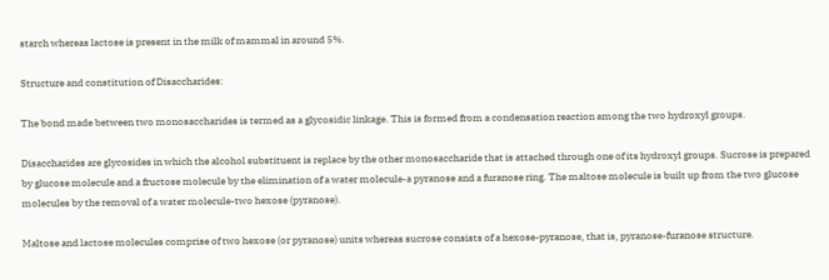starch whereas lactose is present in the milk of mammal in around 5%.

Structure and constitution of Disaccharides:

The bond made between two monosaccharides is termed as a glycosidic linkage. This is formed from a condensation reaction among the two hydroxyl groups.

Disaccharides are glycosides in which the alcohol substituent is replace by the other monosaccharide that is attached through one of its hydroxyl groups. Sucrose is prepared by glucose molecule and a fructose molecule by the elimination of a water molecule-a pyranose and a furanose ring. The maltose molecule is built up from the two glucose molecules by the removal of a water molecule-two hexose (pyranose).

Maltose and lactose molecules comprise of two hexose (or pyranose) units whereas sucrose consists of a hexose-pyranose, that is, pyranose-furanose structure.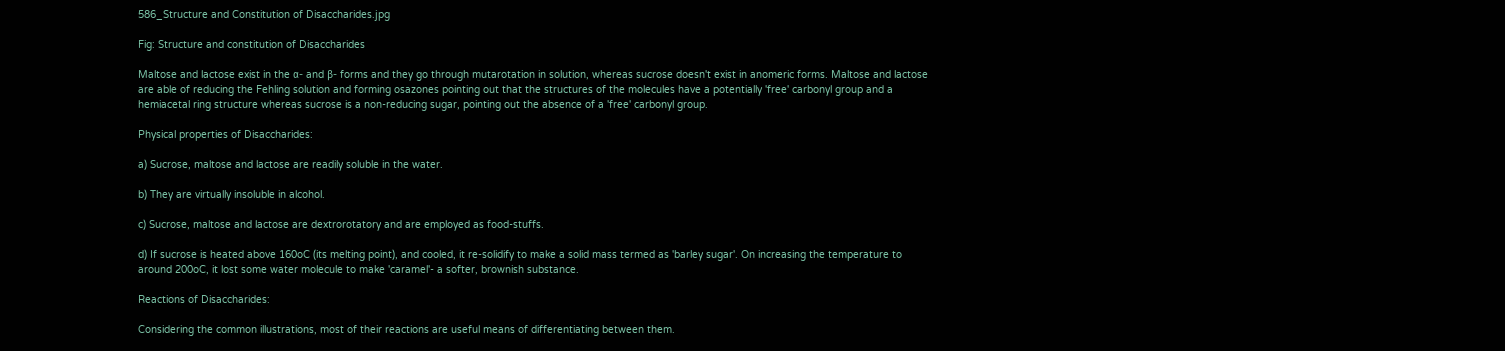586_Structure and Constitution of Disaccharides.jpg

Fig: Structure and constitution of Disaccharides

Maltose and lactose exist in the α- and β- forms and they go through mutarotation in solution, whereas sucrose doesn't exist in anomeric forms. Maltose and lactose are able of reducing the Fehling solution and forming osazones pointing out that the structures of the molecules have a potentially 'free' carbonyl group and a hemiacetal ring structure whereas sucrose is a non-reducing sugar, pointing out the absence of a 'free' carbonyl group.

Physical properties of Disaccharides:

a) Sucrose, maltose and lactose are readily soluble in the water.

b) They are virtually insoluble in alcohol.

c) Sucrose, maltose and lactose are dextrorotatory and are employed as food-stuffs.

d) If sucrose is heated above 160oC (its melting point), and cooled, it re-solidify to make a solid mass termed as 'barley sugar'. On increasing the temperature to around 200oC, it lost some water molecule to make 'caramel'- a softer, brownish substance.

Reactions of Disaccharides:

Considering the common illustrations, most of their reactions are useful means of differentiating between them.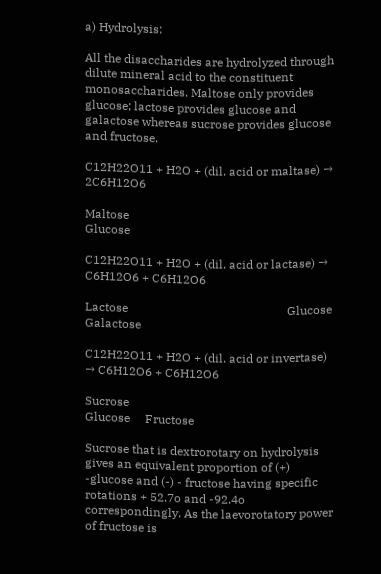a) Hydrolysis:

All the disaccharides are hydrolyzed through dilute mineral acid to the constituent monosaccharides. Maltose only provides glucose; lactose provides glucose and galactose whereas sucrose provides glucose and fructose.

C12H22O11 + H2O + (dil. acid or maltase) → 2C6H12O6

Maltose                                                       Glucose

C12H22O11 + H2O + (dil. acid or lactase) → C6H12O6 + C6H12O6

Lactose                                                     Glucose    Galactose

C12H22O11 + H2O + (dil. acid or invertase) → C6H12O6 + C6H12O6

Sucrose                                                       Glucose     Fructose

Sucrose that is dextrorotary on hydrolysis gives an equivalent proportion of (+) -glucose and (-) - fructose having specific rotations + 52.7o and -92.4o correspondingly. As the laevorotatory power of fructose is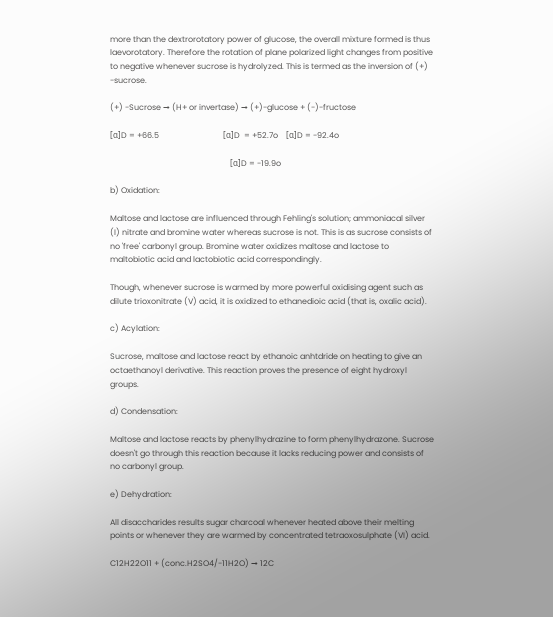more than the dextrorotatory power of glucose, the overall mixture formed is thus laevorotatory. Therefore the rotation of plane polarized light changes from positive to negative whenever sucrose is hydrolyzed. This is termed as the inversion of (+) -sucrose.

(+) -Sucrose → (H+ or invertase) → (+)-glucose + (-)-fructose

[α]D = +66.5                                [α]D  = +52.7o    [α]D = -92.4o

                                                            [α]D = -19.9o

b) Oxidation:

Maltose and lactose are influenced through Fehling's solution; ammoniacal silver (I) nitrate and bromine water whereas sucrose is not. This is as sucrose consists of no 'free' carbonyl group. Bromine water oxidizes maltose and lactose to maltobiotic acid and lactobiotic acid correspondingly.

Though, whenever sucrose is warmed by more powerful oxidising agent such as dilute trioxonitrate (V) acid, it is oxidized to ethanedioic acid (that is, oxalic acid).

c) Acylation:

Sucrose, maltose and lactose react by ethanoic anhtdride on heating to give an octaethanoyl derivative. This reaction proves the presence of eight hydroxyl groups.

d) Condensation:

Maltose and lactose reacts by phenylhydrazine to form phenylhydrazone. Sucrose doesn't go through this reaction because it lacks reducing power and consists of no carbonyl group.

e) Dehydration:

All disaccharides results sugar charcoal whenever heated above their melting points or whenever they are warmed by concentrated tetraoxosulphate (VI) acid.

C12H22O11 + (conc.H2SO4/-11H2O) → 12C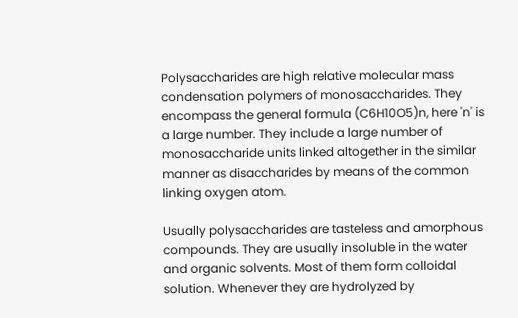Polysaccharides are high relative molecular mass condensation polymers of monosaccharides. They encompass the general formula (C6H10O5)n, here 'n' is a large number. They include a large number of monosaccharide units linked altogether in the similar manner as disaccharides by means of the common linking oxygen atom.

Usually polysaccharides are tasteless and amorphous compounds. They are usually insoluble in the water and organic solvents. Most of them form colloidal solution. Whenever they are hydrolyzed by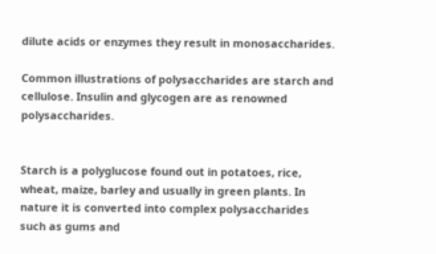dilute acids or enzymes they result in monosaccharides.

Common illustrations of polysaccharides are starch and cellulose. Insulin and glycogen are as renowned polysaccharides.


Starch is a polyglucose found out in potatoes, rice, wheat, maize, barley and usually in green plants. In nature it is converted into complex polysaccharides such as gums and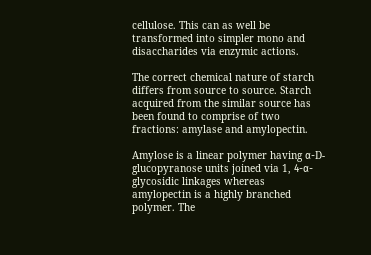cellulose. This can as well be transformed into simpler mono and disaccharides via enzymic actions.

The correct chemical nature of starch differs from source to source. Starch acquired from the similar source has been found to comprise of two fractions: amylase and amylopectin.

Amylose is a linear polymer having α-D-glucopyranose units joined via 1, 4-α-glycosidic linkages whereas amylopectin is a highly branched polymer. The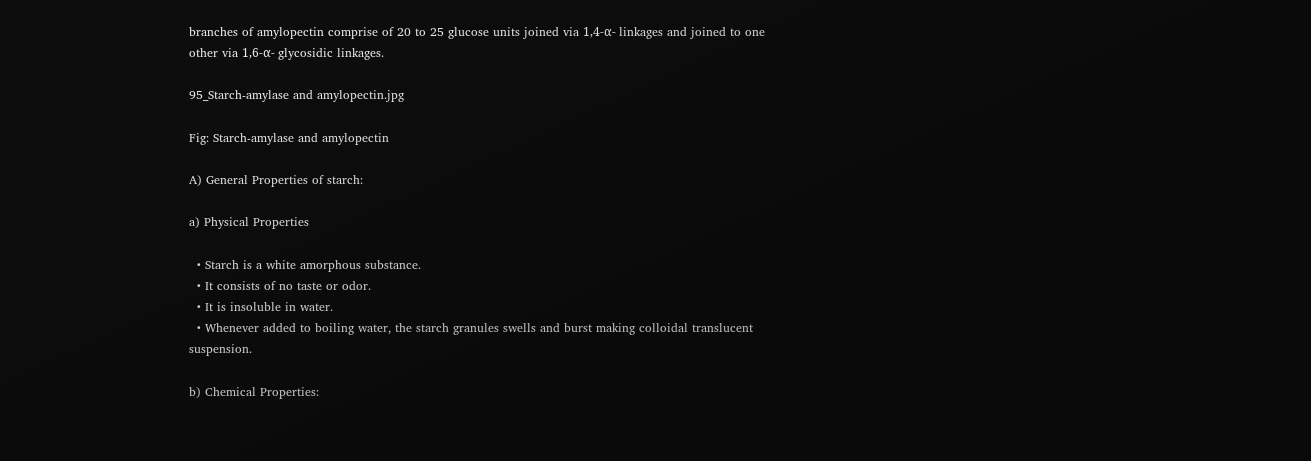branches of amylopectin comprise of 20 to 25 glucose units joined via 1,4-α- linkages and joined to one other via 1,6-α- glycosidic linkages.

95_Starch-amylase and amylopectin.jpg

Fig: Starch-amylase and amylopectin

A) General Properties of starch:

a) Physical Properties

  • Starch is a white amorphous substance.
  • It consists of no taste or odor.
  • It is insoluble in water.
  • Whenever added to boiling water, the starch granules swells and burst making colloidal translucent suspension.

b) Chemical Properties: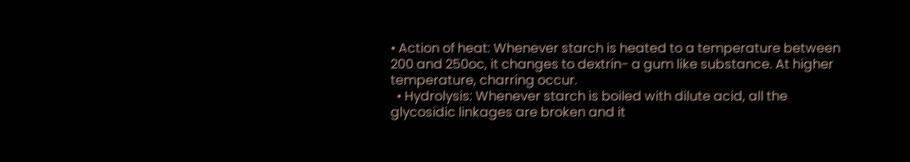• Action of heat: Whenever starch is heated to a temperature between 200 and 250oc, it changes to dextrin- a gum like substance. At higher temperature, charring occur.
  • Hydrolysis: Whenever starch is boiled with dilute acid, all the glycosidic linkages are broken and it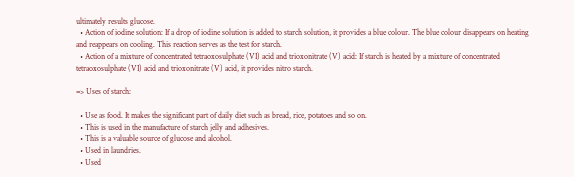ultimately results glucose.
  • Action of iodine solution: If a drop of iodine solution is added to starch solution, it provides a blue colour. The blue colour disappears on heating and reappears on cooling. This reaction serves as the test for starch.
  • Action of a mixture of concentrated tetraoxosulphate (VI) acid and trioxonitrate (V) acid: If starch is heated by a mixture of concentrated tetraoxosulphate (VI) acid and trioxonitrate (V) acid, it provides nitro starch.

=> Uses of starch:

  • Use as food. It makes the significant part of daily diet such as bread, rice, potatoes and so on.
  • This is used in the manufacture of starch jelly and adhesives.
  • This is a valuable source of glucose and alcohol.
  • Used in laundries.
  • Used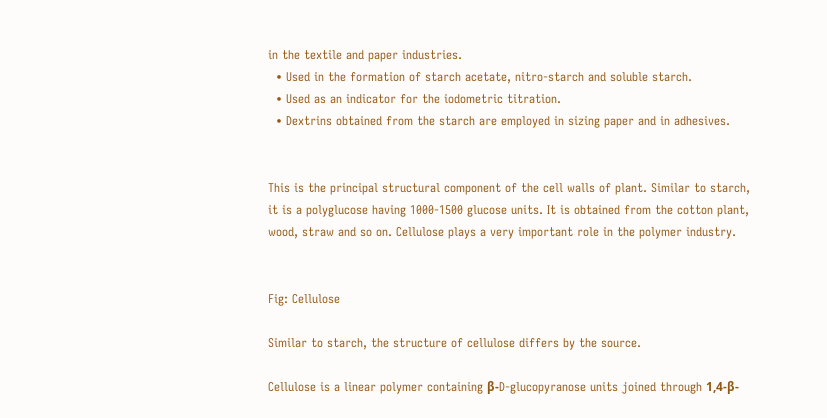in the textile and paper industries.
  • Used in the formation of starch acetate, nitro-starch and soluble starch.
  • Used as an indicator for the iodometric titration.
  • Dextrins obtained from the starch are employed in sizing paper and in adhesives.


This is the principal structural component of the cell walls of plant. Similar to starch, it is a polyglucose having 1000-1500 glucose units. It is obtained from the cotton plant, wood, straw and so on. Cellulose plays a very important role in the polymer industry.


Fig: Cellulose

Similar to starch, the structure of cellulose differs by the source.

Cellulose is a linear polymer containing β-D-glucopyranose units joined through 1,4-β-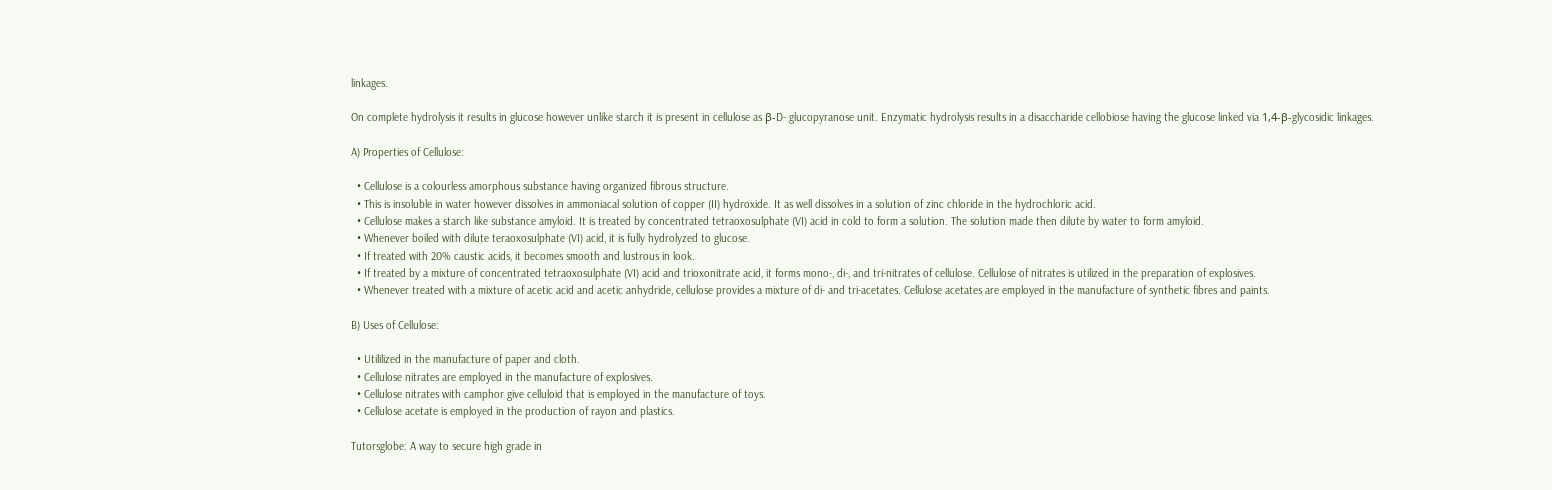linkages.

On complete hydrolysis it results in glucose however unlike starch it is present in cellulose as β-D- glucopyranose unit. Enzymatic hydrolysis results in a disaccharide cellobiose having the glucose linked via 1,4-β-glycosidic linkages.

A) Properties of Cellulose:

  • Cellulose is a colourless amorphous substance having organized fibrous structure.
  • This is insoluble in water however dissolves in ammoniacal solution of copper (II) hydroxide. It as well dissolves in a solution of zinc chloride in the hydrochloric acid.
  • Cellulose makes a starch like substance amyloid. It is treated by concentrated tetraoxosulphate (VI) acid in cold to form a solution. The solution made then dilute by water to form amyloid.
  • Whenever boiled with dilute teraoxosulphate (VI) acid, it is fully hydrolyzed to glucose.
  • If treated with 20% caustic acids, it becomes smooth and lustrous in look.
  • If treated by a mixture of concentrated tetraoxosulphate (VI) acid and trioxonitrate acid, it forms mono-, di-, and tri-nitrates of cellulose. Cellulose of nitrates is utilized in the preparation of explosives.
  • Whenever treated with a mixture of acetic acid and acetic anhydride, cellulose provides a mixture of di- and tri-acetates. Cellulose acetates are employed in the manufacture of synthetic fibres and paints.

B) Uses of Cellulose:

  • Utililized in the manufacture of paper and cloth.
  • Cellulose nitrates are employed in the manufacture of explosives.
  • Cellulose nitrates with camphor give celluloid that is employed in the manufacture of toys.
  • Cellulose acetate is employed in the production of rayon and plastics.

Tutorsglobe: A way to secure high grade in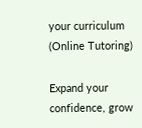your curriculum (Online Tutoring)

Expand your confidence, grow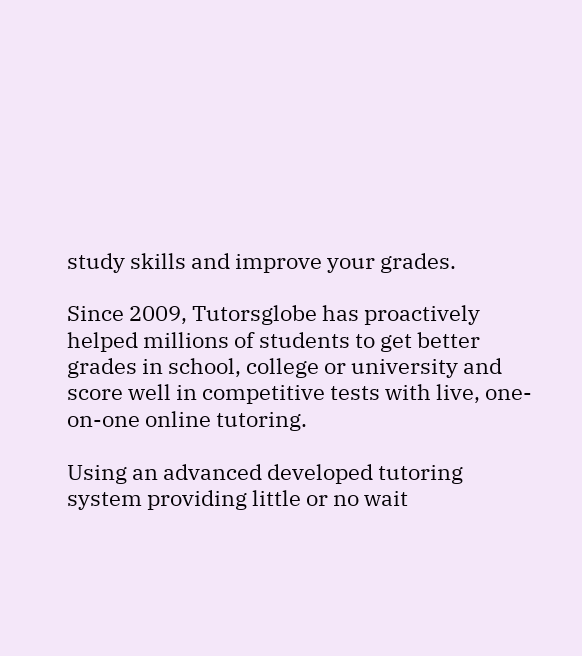study skills and improve your grades.

Since 2009, Tutorsglobe has proactively helped millions of students to get better grades in school, college or university and score well in competitive tests with live, one-on-one online tutoring.

Using an advanced developed tutoring system providing little or no wait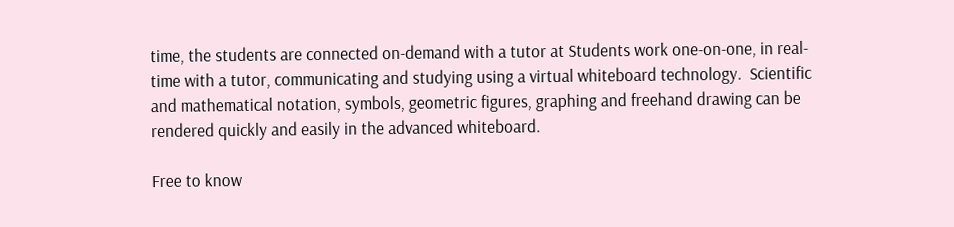time, the students are connected on-demand with a tutor at Students work one-on-one, in real-time with a tutor, communicating and studying using a virtual whiteboard technology.  Scientific and mathematical notation, symbols, geometric figures, graphing and freehand drawing can be rendered quickly and easily in the advanced whiteboard.

Free to know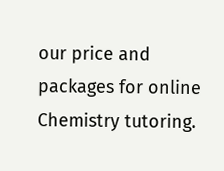our price and packages for online Chemistry tutoring.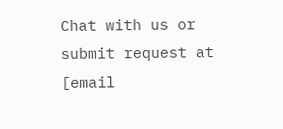Chat with us or submit request at [email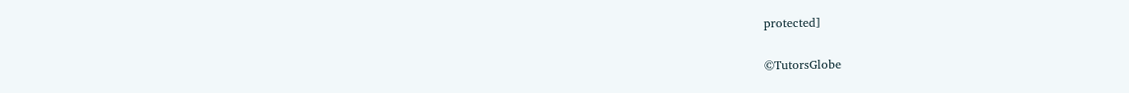protected]

©TutorsGlobe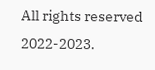All rights reserved 2022-2023.